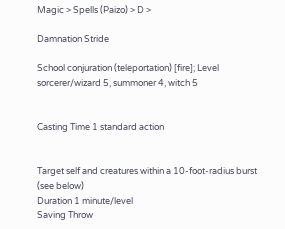Magic > Spells (Paizo) > D >

Damnation Stride

School conjuration (teleportation) [fire]; Level sorcerer/wizard 5, summoner 4, witch 5


Casting Time 1 standard action


Target self and creatures within a 10-foot-radius burst (see below)
Duration 1 minute/level
Saving Throw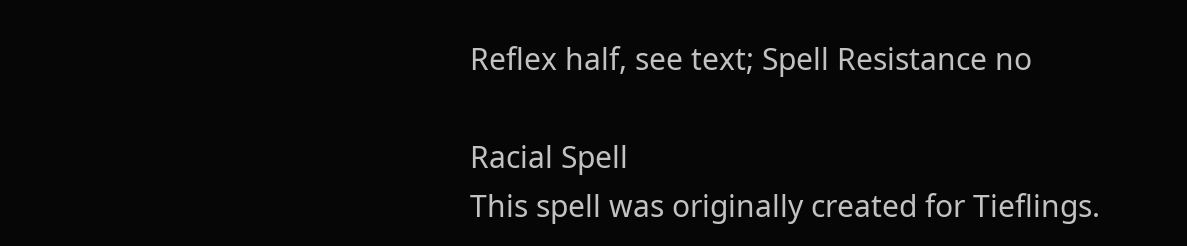Reflex half, see text; Spell Resistance no

Racial Spell
This spell was originally created for Tieflings.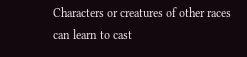Characters or creatures of other races can learn to cast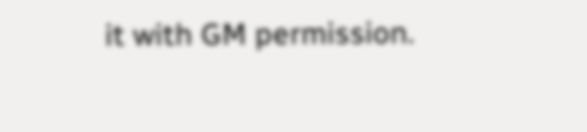it with GM permission.